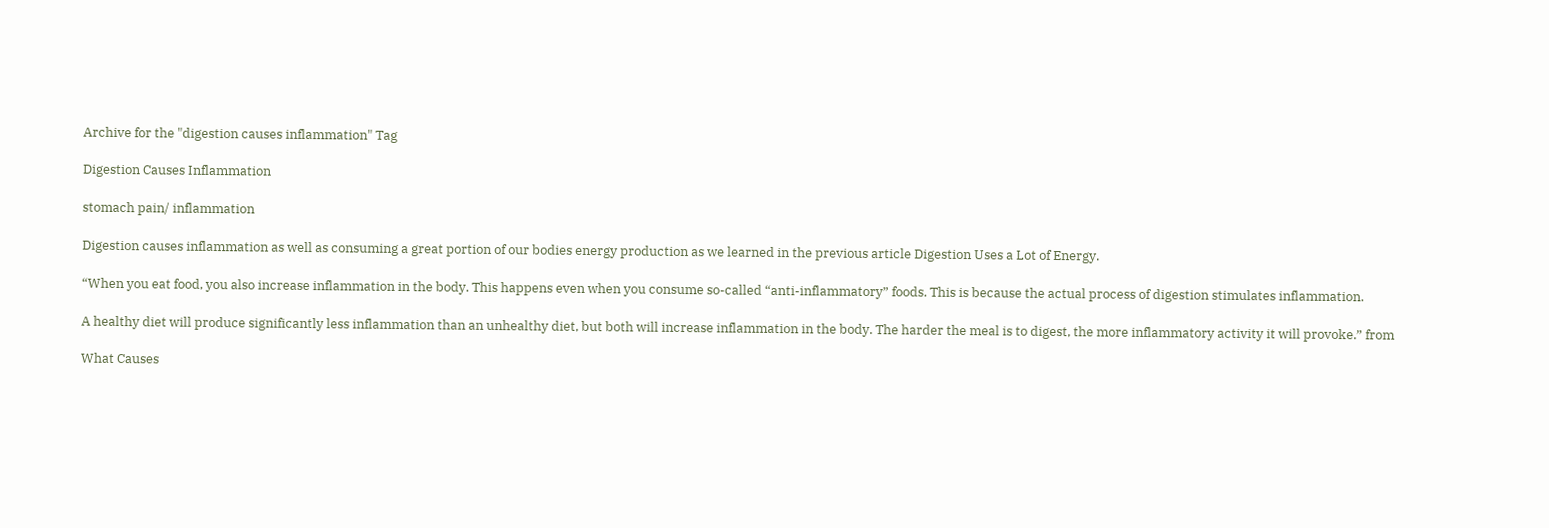Archive for the "digestion causes inflammation" Tag

Digestion Causes Inflammation

stomach pain/ inflammation

Digestion causes inflammation as well as consuming a great portion of our bodies energy production as we learned in the previous article Digestion Uses a Lot of Energy.

“When you eat food, you also increase inflammation in the body. This happens even when you consume so-called “anti-inflammatory” foods. This is because the actual process of digestion stimulates inflammation.

A healthy diet will produce significantly less inflammation than an unhealthy diet, but both will increase inflammation in the body. The harder the meal is to digest, the more inflammatory activity it will provoke.” from

What Causes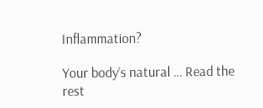Inflammation?

Your body’s natural … Read the rest